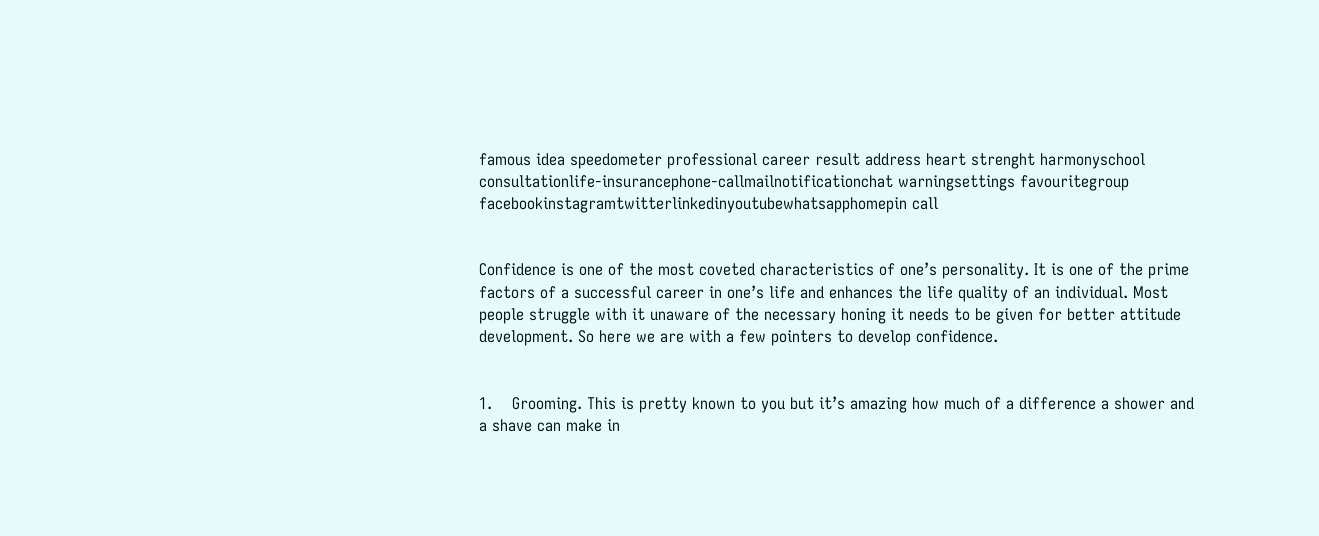famous idea speedometer professional career result address heart strenght harmonyschool consultationlife-insurancephone-callmailnotificationchat warningsettings favouritegroup facebookinstagramtwitterlinkedinyoutubewhatsapphomepin call


Confidence is one of the most coveted characteristics of one’s personality. It is one of the prime factors of a successful career in one’s life and enhances the life quality of an individual. Most people struggle with it unaware of the necessary honing it needs to be given for better attitude development. So here we are with a few pointers to develop confidence.


1.    Grooming. This is pretty known to you but it’s amazing how much of a difference a shower and a shave can make in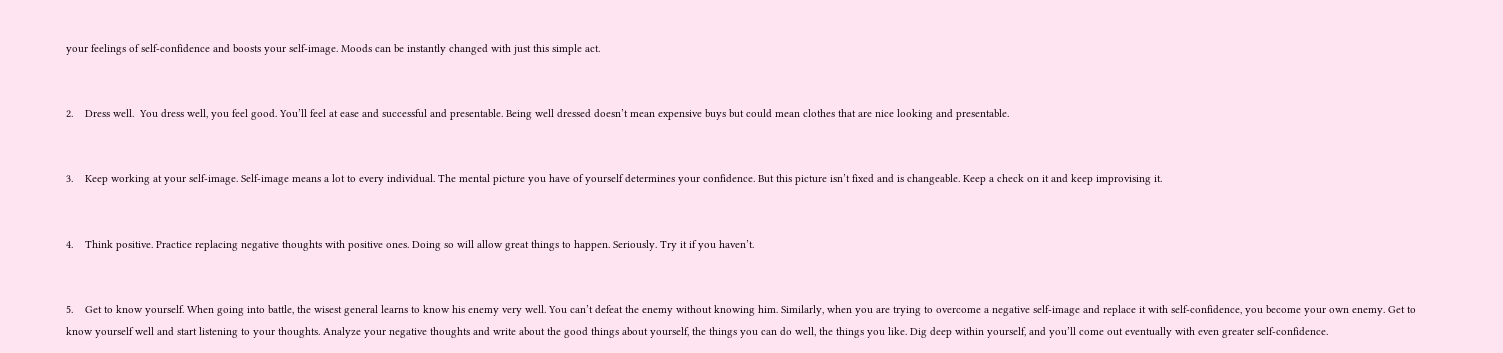your feelings of self-confidence and boosts your self-image. Moods can be instantly changed with just this simple act.


2.    Dress well.  You dress well, you feel good. You’ll feel at ease and successful and presentable. Being well dressed doesn’t mean expensive buys but could mean clothes that are nice looking and presentable.


3.    Keep working at your self-image. Self-image means a lot to every individual. The mental picture you have of yourself determines your confidence. But this picture isn’t fixed and is changeable. Keep a check on it and keep improvising it.


4.    Think positive. Practice replacing negative thoughts with positive ones. Doing so will allow great things to happen. Seriously. Try it if you haven’t.


5.    Get to know yourself. When going into battle, the wisest general learns to know his enemy very well. You can’t defeat the enemy without knowing him. Similarly, when you are trying to overcome a negative self-image and replace it with self-confidence, you become your own enemy. Get to know yourself well and start listening to your thoughts. Analyze your negative thoughts and write about the good things about yourself, the things you can do well, the things you like. Dig deep within yourself, and you’ll come out eventually with even greater self-confidence.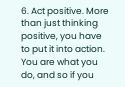6. Act positive. More than just thinking positive, you have to put it into action. You are what you do, and so if you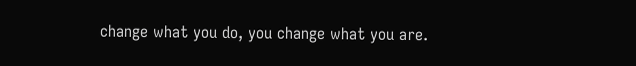change what you do, you change what you are.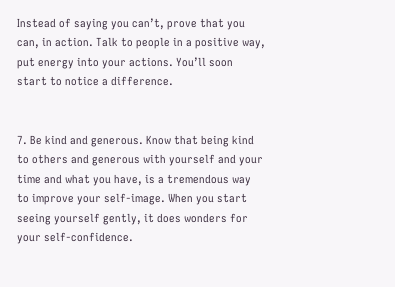Instead of saying you can’t, prove that you can, in action. Talk to people in a positive way, put energy into your actions. You’ll soon start to notice a difference.


7. Be kind and generous. Know that being kind to others and generous with yourself and your time and what you have, is a tremendous way to improve your self-image. When you start seeing yourself gently, it does wonders for your self-confidence.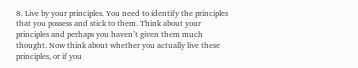8. Live by your principles. You need to identify the principles that you possess and stick to them. Think about your principles and perhaps you haven’t given them much thought. Now think about whether you actually live these principles, or if you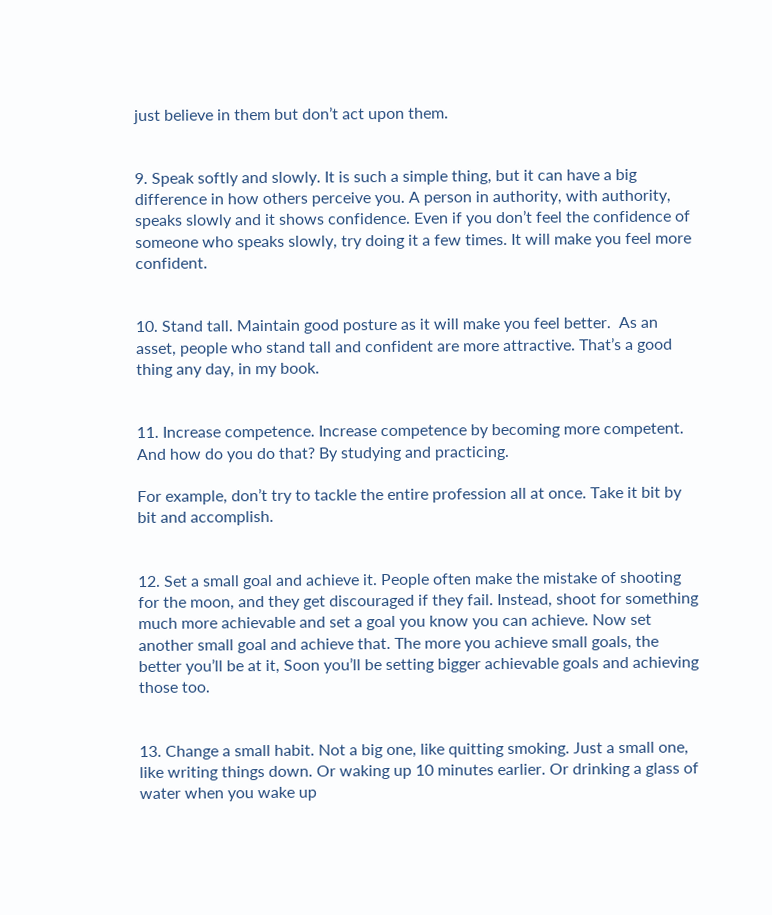just believe in them but don’t act upon them.


9. Speak softly and slowly. It is such a simple thing, but it can have a big difference in how others perceive you. A person in authority, with authority, speaks slowly and it shows confidence. Even if you don’t feel the confidence of someone who speaks slowly, try doing it a few times. It will make you feel more confident.


10. Stand tall. Maintain good posture as it will make you feel better.  As an asset, people who stand tall and confident are more attractive. That’s a good thing any day, in my book.


11. Increase competence. Increase competence by becoming more competent. And how do you do that? By studying and practicing.

For example, don’t try to tackle the entire profession all at once. Take it bit by bit and accomplish.


12. Set a small goal and achieve it. People often make the mistake of shooting for the moon, and they get discouraged if they fail. Instead, shoot for something much more achievable and set a goal you know you can achieve. Now set another small goal and achieve that. The more you achieve small goals, the better you’ll be at it, Soon you’ll be setting bigger achievable goals and achieving those too.


13. Change a small habit. Not a big one, like quitting smoking. Just a small one, like writing things down. Or waking up 10 minutes earlier. Or drinking a glass of water when you wake up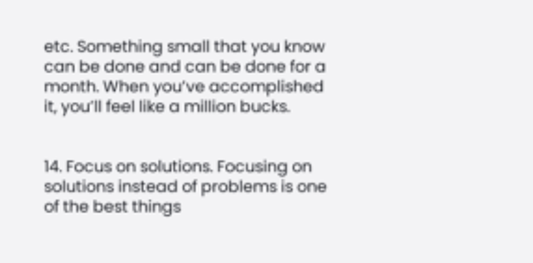etc. Something small that you know can be done and can be done for a month. When you’ve accomplished it, you’ll feel like a million bucks.


14. Focus on solutions. Focusing on solutions instead of problems is one of the best things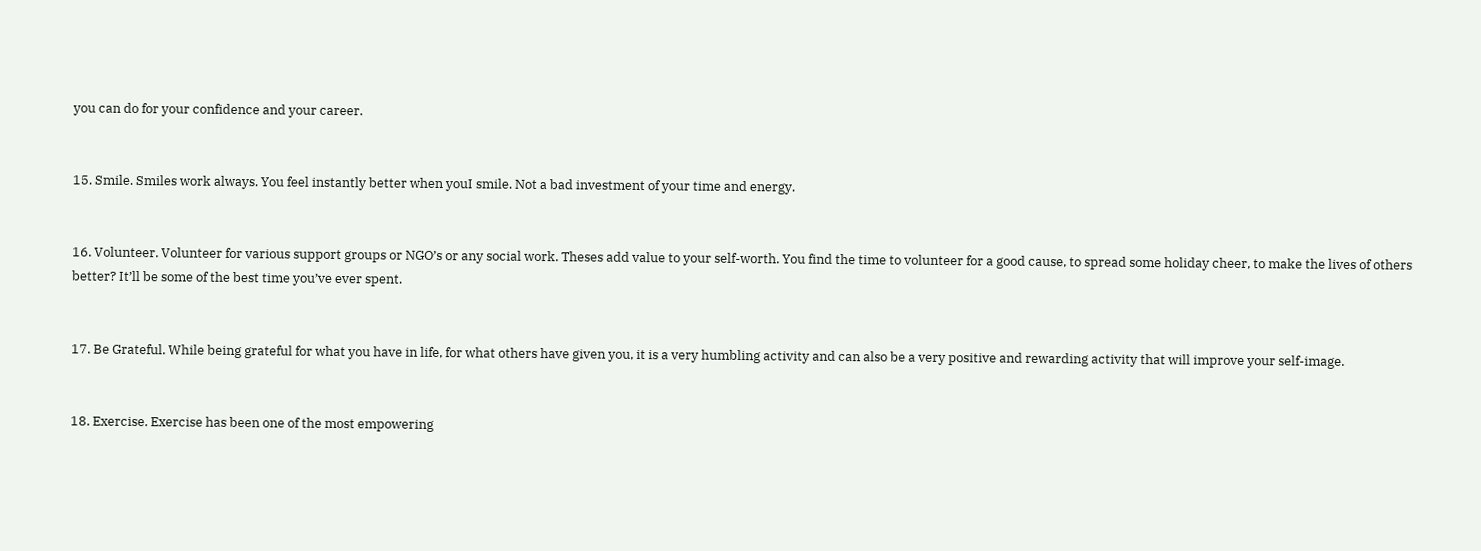you can do for your confidence and your career.


15. Smile. Smiles work always. You feel instantly better when youI smile. Not a bad investment of your time and energy.


16. Volunteer. Volunteer for various support groups or NGO’s or any social work. Theses add value to your self-worth. You find the time to volunteer for a good cause, to spread some holiday cheer, to make the lives of others better? It’ll be some of the best time you’ve ever spent.


17. Be Grateful. While being grateful for what you have in life, for what others have given you, it is a very humbling activity and can also be a very positive and rewarding activity that will improve your self-image.


18. Exercise. Exercise has been one of the most empowering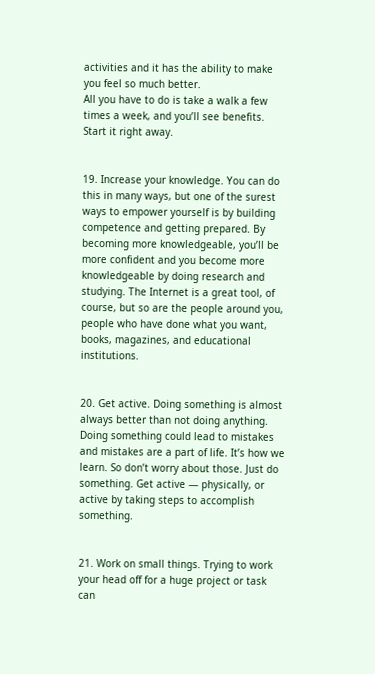activities and it has the ability to make you feel so much better.
All you have to do is take a walk a few times a week, and you’ll see benefits. Start it right away.


19. Increase your knowledge. You can do this in many ways, but one of the surest ways to empower yourself is by building competence and getting prepared. By becoming more knowledgeable, you’ll be more confident and you become more knowledgeable by doing research and studying. The Internet is a great tool, of course, but so are the people around you, people who have done what you want, books, magazines, and educational institutions.


20. Get active. Doing something is almost always better than not doing anything. Doing something could lead to mistakes and mistakes are a part of life. It’s how we learn. So don’t worry about those. Just do something. Get active — physically, or active by taking steps to accomplish something.


21. Work on small things. Trying to work your head off for a huge project or task can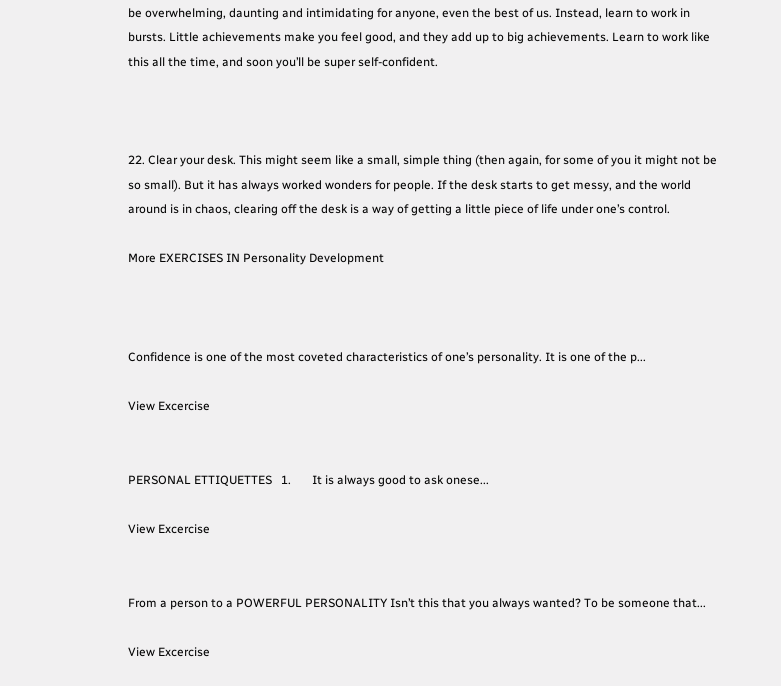be overwhelming, daunting and intimidating for anyone, even the best of us. Instead, learn to work in bursts. Little achievements make you feel good, and they add up to big achievements. Learn to work like this all the time, and soon you’ll be super self-confident.



22. Clear your desk. This might seem like a small, simple thing (then again, for some of you it might not be so small). But it has always worked wonders for people. If the desk starts to get messy, and the world around is in chaos, clearing off the desk is a way of getting a little piece of life under one’s control.

More EXERCISES IN Personality Development



Confidence is one of the most coveted characteristics of one’s personality. It is one of the p...

View Excercise


PERSONAL ETTIQUETTES   1.       It is always good to ask onese...

View Excercise


From a person to a POWERFUL PERSONALITY Isn’t this that you always wanted? To be someone that...

View Excercise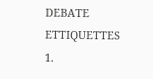DEBATE ETTIQUETTES   1.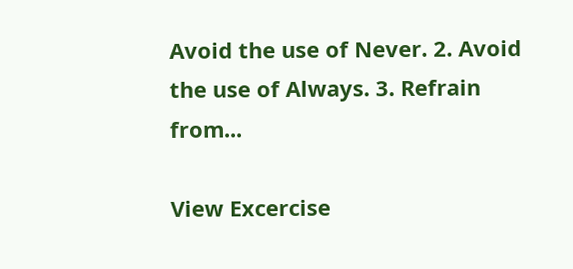Avoid the use of Never. 2. Avoid the use of Always. 3. Refrain from...

View Excercise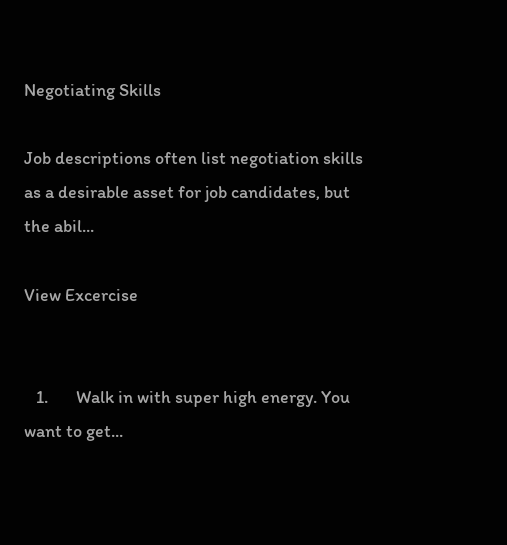Negotiating Skills

Job descriptions often list negotiation skills as a desirable asset for job candidates, but the abil...

View Excercise


   1.       Walk in with super high energy. You want to get...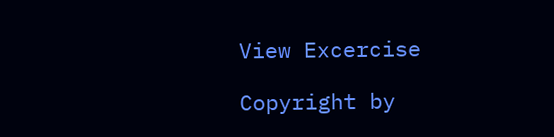View Excercise

Copyright by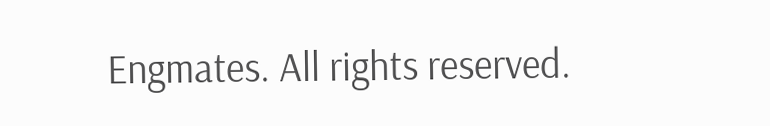Engmates. All rights reserved.